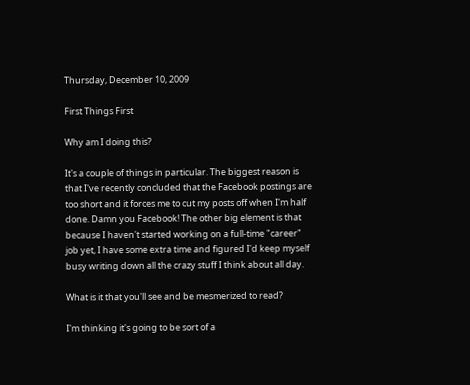Thursday, December 10, 2009

First Things First

Why am I doing this?

It's a couple of things in particular. The biggest reason is that I've recently concluded that the Facebook postings are too short and it forces me to cut my posts off when I'm half done. Damn you Facebook! The other big element is that because I haven't started working on a full-time "career" job yet, I have some extra time and figured I'd keep myself busy writing down all the crazy stuff I think about all day.

What is it that you'll see and be mesmerized to read?

I'm thinking it's going to be sort of a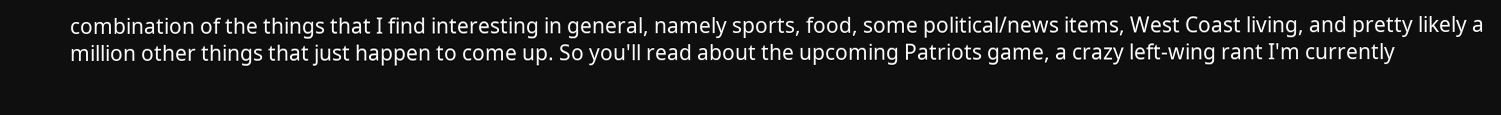combination of the things that I find interesting in general, namely sports, food, some political/news items, West Coast living, and pretty likely a million other things that just happen to come up. So you'll read about the upcoming Patriots game, a crazy left-wing rant I'm currently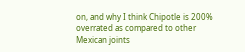on, and why I think Chipotle is 200% overrated as compared to other Mexican joints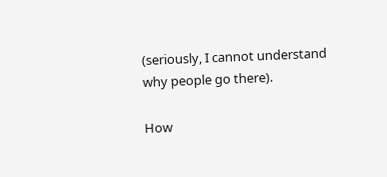(seriously, I cannot understand why people go there).

How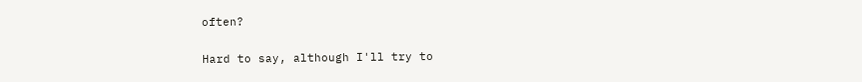often?

Hard to say, although I'll try to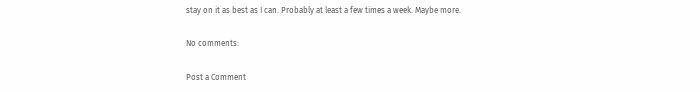stay on it as best as I can. Probably at least a few times a week. Maybe more.

No comments:

Post a Comment